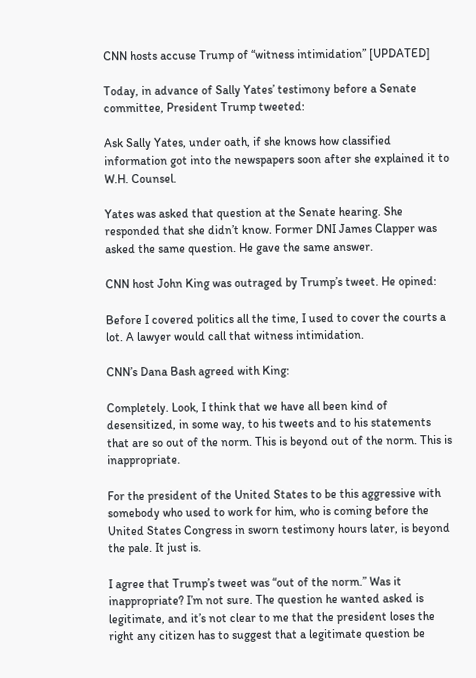CNN hosts accuse Trump of “witness intimidation” [UPDATED]

Today, in advance of Sally Yates’ testimony before a Senate committee, President Trump tweeted:

Ask Sally Yates, under oath, if she knows how classified information got into the newspapers soon after she explained it to W.H. Counsel.

Yates was asked that question at the Senate hearing. She responded that she didn’t know. Former DNI James Clapper was asked the same question. He gave the same answer.

CNN host John King was outraged by Trump’s tweet. He opined:

Before I covered politics all the time, I used to cover the courts a lot. A lawyer would call that witness intimidation.

CNN’s Dana Bash agreed with King:

Completely. Look, I think that we have all been kind of desensitized, in some way, to his tweets and to his statements that are so out of the norm. This is beyond out of the norm. This is inappropriate.

For the president of the United States to be this aggressive with somebody who used to work for him, who is coming before the United States Congress in sworn testimony hours later, is beyond the pale. It just is.

I agree that Trump’s tweet was “out of the norm.” Was it inappropriate? I’m not sure. The question he wanted asked is legitimate, and it’s not clear to me that the president loses the right any citizen has to suggest that a legitimate question be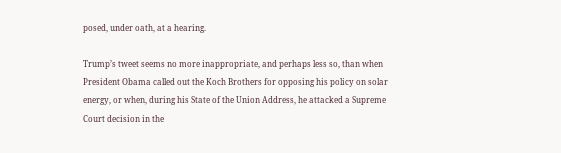posed, under oath, at a hearing.

Trump’s tweet seems no more inappropriate, and perhaps less so, than when President Obama called out the Koch Brothers for opposing his policy on solar energy, or when, during his State of the Union Address, he attacked a Supreme Court decision in the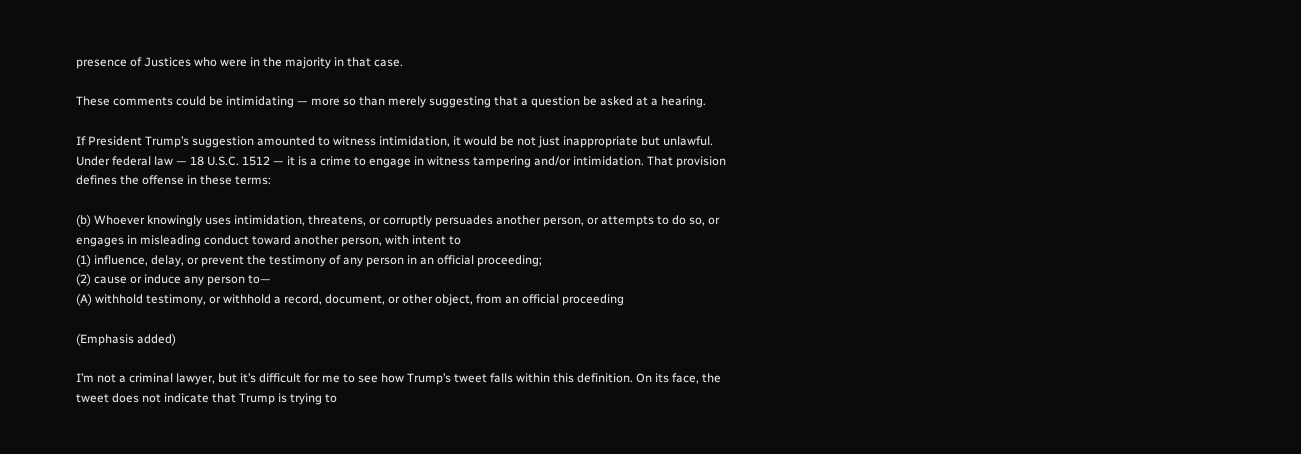presence of Justices who were in the majority in that case.

These comments could be intimidating — more so than merely suggesting that a question be asked at a hearing.

If President Trump’s suggestion amounted to witness intimidation, it would be not just inappropriate but unlawful. Under federal law — 18 U.S.C. 1512 — it is a crime to engage in witness tampering and/or intimidation. That provision defines the offense in these terms:

(b) Whoever knowingly uses intimidation, threatens, or corruptly persuades another person, or attempts to do so, or engages in misleading conduct toward another person, with intent to
(1) influence, delay, or prevent the testimony of any person in an official proceeding;
(2) cause or induce any person to—
(A) withhold testimony, or withhold a record, document, or other object, from an official proceeding

(Emphasis added)

I’m not a criminal lawyer, but it’s difficult for me to see how Trump’s tweet falls within this definition. On its face, the tweet does not indicate that Trump is trying to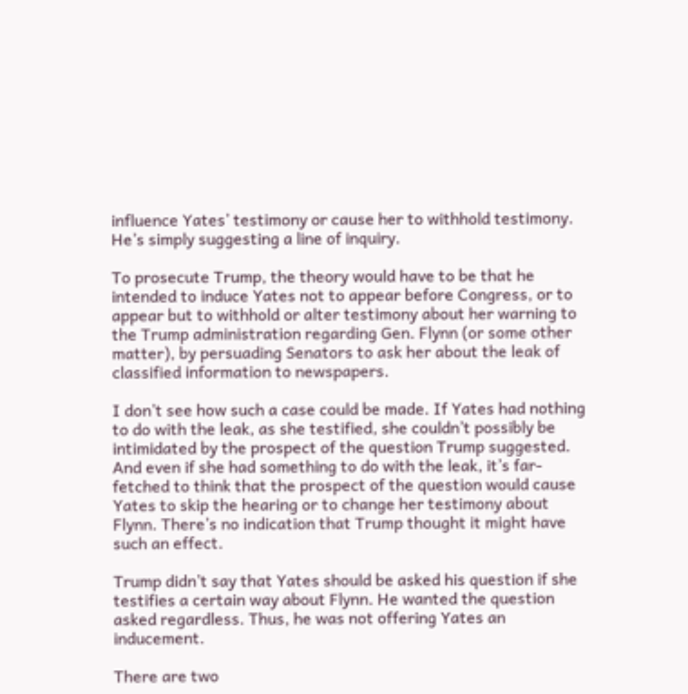influence Yates’ testimony or cause her to withhold testimony. He’s simply suggesting a line of inquiry.

To prosecute Trump, the theory would have to be that he intended to induce Yates not to appear before Congress, or to appear but to withhold or alter testimony about her warning to the Trump administration regarding Gen. Flynn (or some other matter), by persuading Senators to ask her about the leak of classified information to newspapers.

I don’t see how such a case could be made. If Yates had nothing to do with the leak, as she testified, she couldn’t possibly be intimidated by the prospect of the question Trump suggested. And even if she had something to do with the leak, it’s far-fetched to think that the prospect of the question would cause Yates to skip the hearing or to change her testimony about Flynn. There’s no indication that Trump thought it might have such an effect.

Trump didn’t say that Yates should be asked his question if she testifies a certain way about Flynn. He wanted the question asked regardless. Thus, he was not offering Yates an inducement.

There are two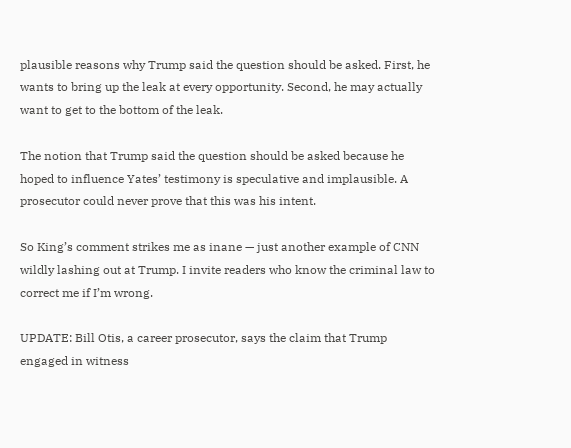plausible reasons why Trump said the question should be asked. First, he wants to bring up the leak at every opportunity. Second, he may actually want to get to the bottom of the leak.

The notion that Trump said the question should be asked because he hoped to influence Yates’ testimony is speculative and implausible. A prosecutor could never prove that this was his intent.

So King’s comment strikes me as inane — just another example of CNN wildly lashing out at Trump. I invite readers who know the criminal law to correct me if I’m wrong.

UPDATE: Bill Otis, a career prosecutor, says the claim that Trump engaged in witness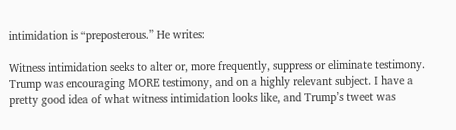intimidation is “preposterous.” He writes:

Witness intimidation seeks to alter or, more frequently, suppress or eliminate testimony. Trump was encouraging MORE testimony, and on a highly relevant subject. I have a pretty good idea of what witness intimidation looks like, and Trump’s tweet was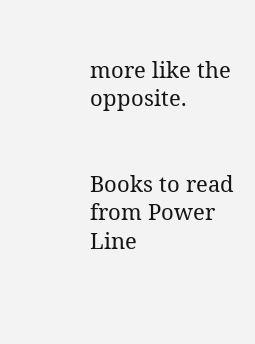more like the opposite.


Books to read from Power Line